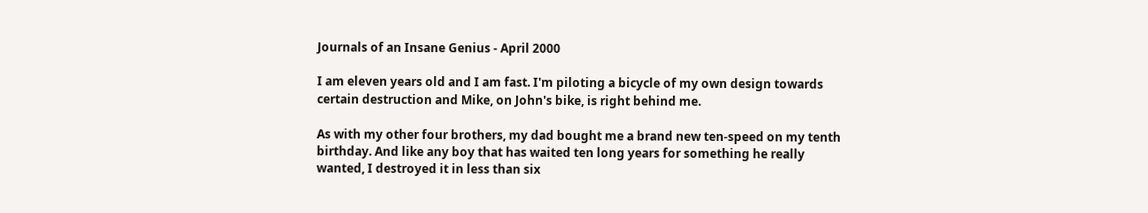Journals of an Insane Genius - April 2000

I am eleven years old and I am fast. I'm piloting a bicycle of my own design towards certain destruction and Mike, on John's bike, is right behind me.

As with my other four brothers, my dad bought me a brand new ten-speed on my tenth birthday. And like any boy that has waited ten long years for something he really wanted, I destroyed it in less than six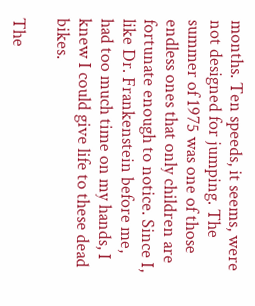months. Ten speeds, it seems, were not designed for jumping. The summer of 1975 was one of those endless ones that only children are fortunate enough to notice. Since I, like Dr. Frankenstein before me, had too much time on my hands, I knew I could give life to these dead bikes.

The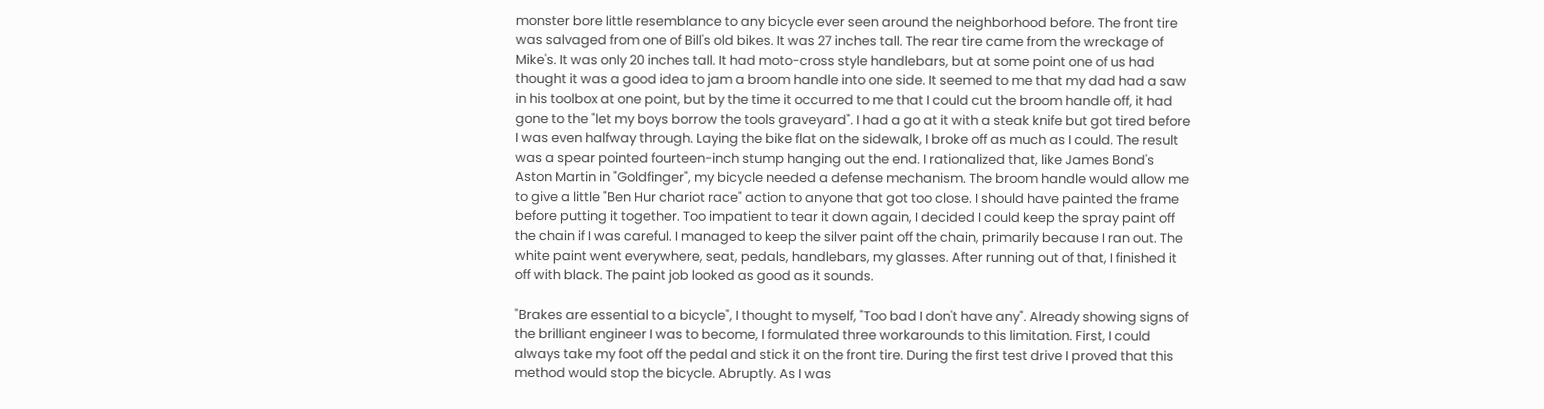monster bore little resemblance to any bicycle ever seen around the neighborhood before. The front tire was salvaged from one of Bill's old bikes. It was 27 inches tall. The rear tire came from the wreckage of Mike's. It was only 20 inches tall. It had moto-cross style handlebars, but at some point one of us had thought it was a good idea to jam a broom handle into one side. It seemed to me that my dad had a saw in his toolbox at one point, but by the time it occurred to me that I could cut the broom handle off, it had gone to the "let my boys borrow the tools graveyard". I had a go at it with a steak knife but got tired before I was even halfway through. Laying the bike flat on the sidewalk, I broke off as much as I could. The result was a spear pointed fourteen-inch stump hanging out the end. I rationalized that, like James Bond's Aston Martin in "Goldfinger", my bicycle needed a defense mechanism. The broom handle would allow me to give a little "Ben Hur chariot race" action to anyone that got too close. I should have painted the frame before putting it together. Too impatient to tear it down again, I decided I could keep the spray paint off the chain if I was careful. I managed to keep the silver paint off the chain, primarily because I ran out. The white paint went everywhere, seat, pedals, handlebars, my glasses. After running out of that, I finished it off with black. The paint job looked as good as it sounds.

"Brakes are essential to a bicycle", I thought to myself, "Too bad I don't have any". Already showing signs of the brilliant engineer I was to become, I formulated three workarounds to this limitation. First, I could always take my foot off the pedal and stick it on the front tire. During the first test drive I proved that this method would stop the bicycle. Abruptly. As I was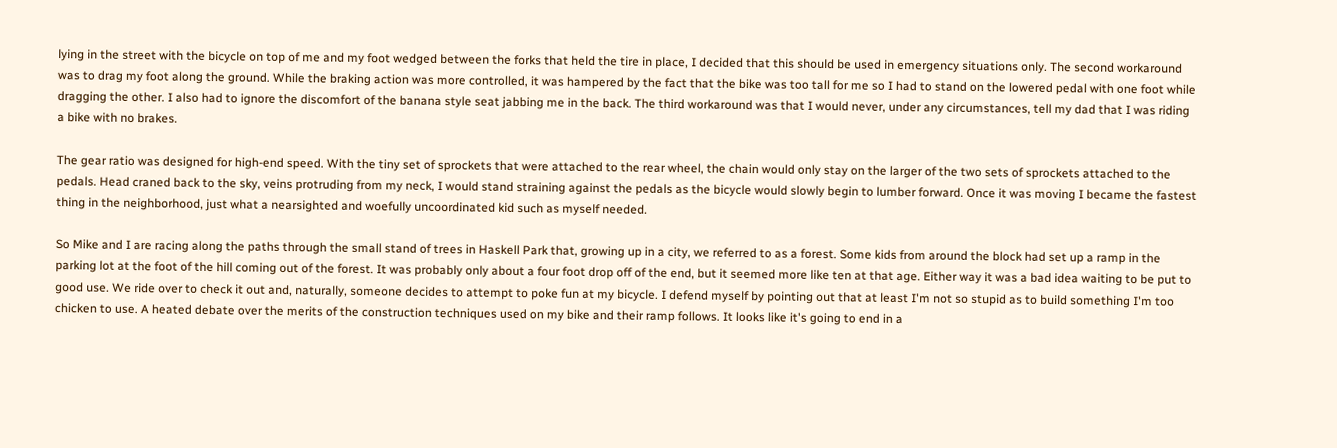lying in the street with the bicycle on top of me and my foot wedged between the forks that held the tire in place, I decided that this should be used in emergency situations only. The second workaround was to drag my foot along the ground. While the braking action was more controlled, it was hampered by the fact that the bike was too tall for me so I had to stand on the lowered pedal with one foot while dragging the other. I also had to ignore the discomfort of the banana style seat jabbing me in the back. The third workaround was that I would never, under any circumstances, tell my dad that I was riding a bike with no brakes.

The gear ratio was designed for high-end speed. With the tiny set of sprockets that were attached to the rear wheel, the chain would only stay on the larger of the two sets of sprockets attached to the pedals. Head craned back to the sky, veins protruding from my neck, I would stand straining against the pedals as the bicycle would slowly begin to lumber forward. Once it was moving I became the fastest thing in the neighborhood, just what a nearsighted and woefully uncoordinated kid such as myself needed.

So Mike and I are racing along the paths through the small stand of trees in Haskell Park that, growing up in a city, we referred to as a forest. Some kids from around the block had set up a ramp in the parking lot at the foot of the hill coming out of the forest. It was probably only about a four foot drop off of the end, but it seemed more like ten at that age. Either way it was a bad idea waiting to be put to good use. We ride over to check it out and, naturally, someone decides to attempt to poke fun at my bicycle. I defend myself by pointing out that at least I'm not so stupid as to build something I'm too chicken to use. A heated debate over the merits of the construction techniques used on my bike and their ramp follows. It looks like it's going to end in a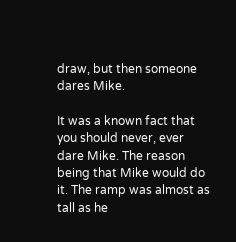draw, but then someone dares Mike.

It was a known fact that you should never, ever dare Mike. The reason being that Mike would do it. The ramp was almost as tall as he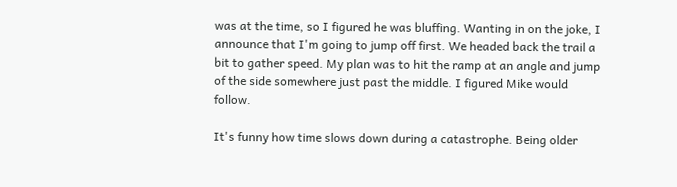was at the time, so I figured he was bluffing. Wanting in on the joke, I announce that I'm going to jump off first. We headed back the trail a bit to gather speed. My plan was to hit the ramp at an angle and jump of the side somewhere just past the middle. I figured Mike would follow.

It's funny how time slows down during a catastrophe. Being older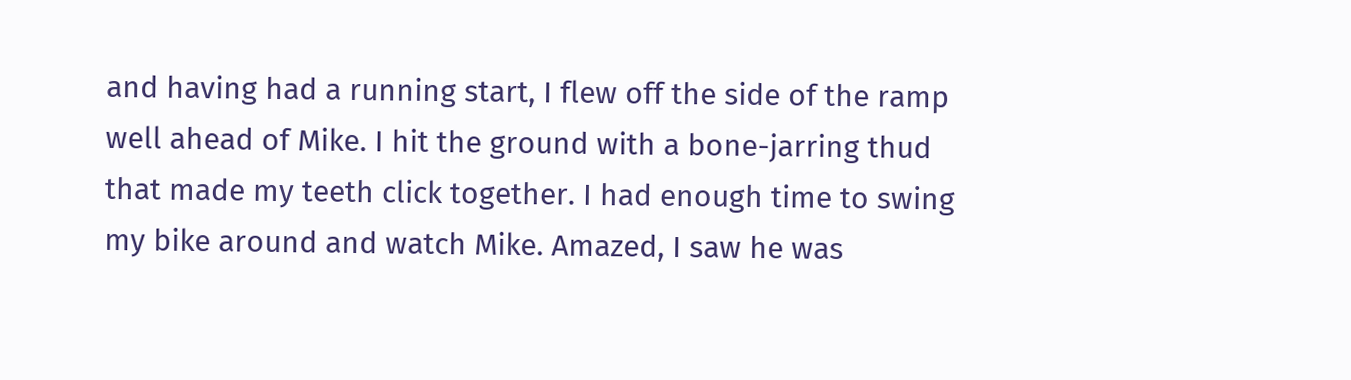and having had a running start, I flew off the side of the ramp well ahead of Mike. I hit the ground with a bone-jarring thud that made my teeth click together. I had enough time to swing my bike around and watch Mike. Amazed, I saw he was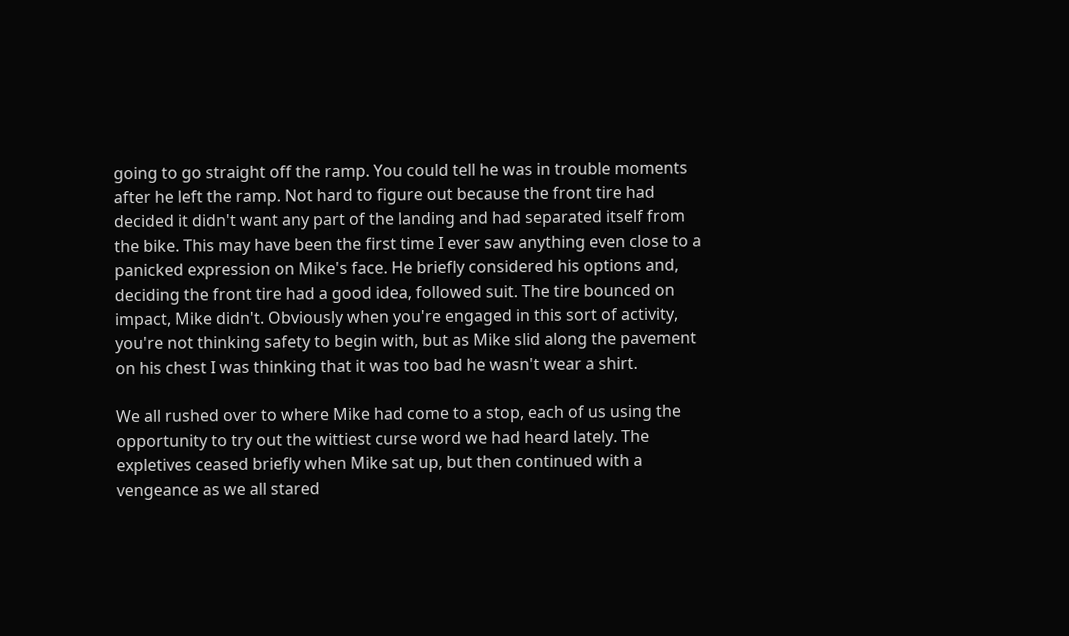going to go straight off the ramp. You could tell he was in trouble moments after he left the ramp. Not hard to figure out because the front tire had decided it didn't want any part of the landing and had separated itself from the bike. This may have been the first time I ever saw anything even close to a panicked expression on Mike's face. He briefly considered his options and, deciding the front tire had a good idea, followed suit. The tire bounced on impact, Mike didn't. Obviously when you're engaged in this sort of activity, you're not thinking safety to begin with, but as Mike slid along the pavement on his chest I was thinking that it was too bad he wasn't wear a shirt.

We all rushed over to where Mike had come to a stop, each of us using the opportunity to try out the wittiest curse word we had heard lately. The expletives ceased briefly when Mike sat up, but then continued with a vengeance as we all stared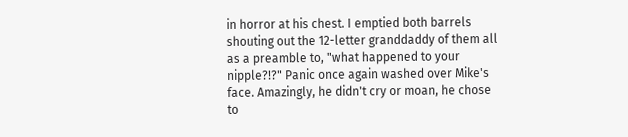in horror at his chest. I emptied both barrels shouting out the 12-letter granddaddy of them all as a preamble to, "what happened to your nipple?!?" Panic once again washed over Mike's face. Amazingly, he didn't cry or moan, he chose to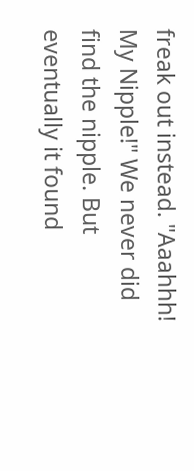freak out instead. "Aaahhh! My Nipple!" We never did find the nipple. But eventually it found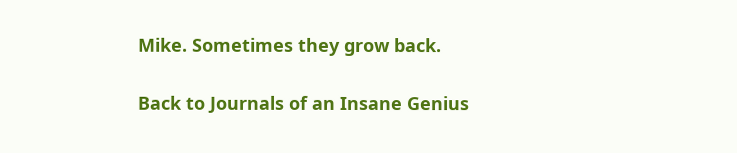Mike. Sometimes they grow back.

Back to Journals of an Insane Genius